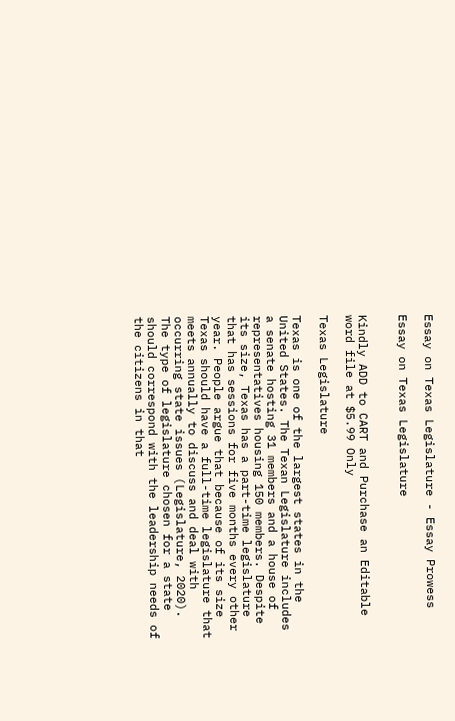Essay on Texas Legislature - Essay Prowess

Essay on Texas Legislature


Kindly ADD to CART and Purchase an Editable word file at $5.99 Only

Texas Legislature

Texas is one of the largest states in the United States. The Texan Legislature includes a senate hosting 31 members and a house of representatives housing 150 members. Despite its size, Texas has a part-time legislature that has sessions for five months every other year. People argue that because of its size Texas should have a full-time legislature that meets annually to discuss and deal with occurring state issues (Legislature, 2020). The type of legislature chosen for a state should correspond with the leadership needs of the citizens in that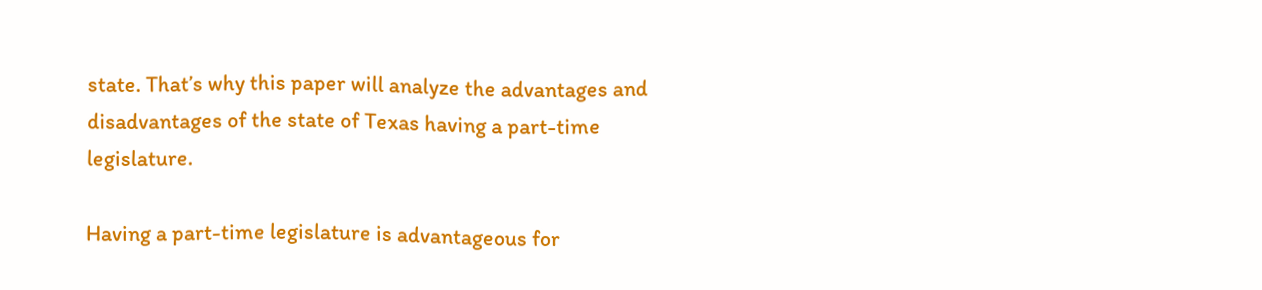state. That’s why this paper will analyze the advantages and disadvantages of the state of Texas having a part-time legislature.

Having a part-time legislature is advantageous for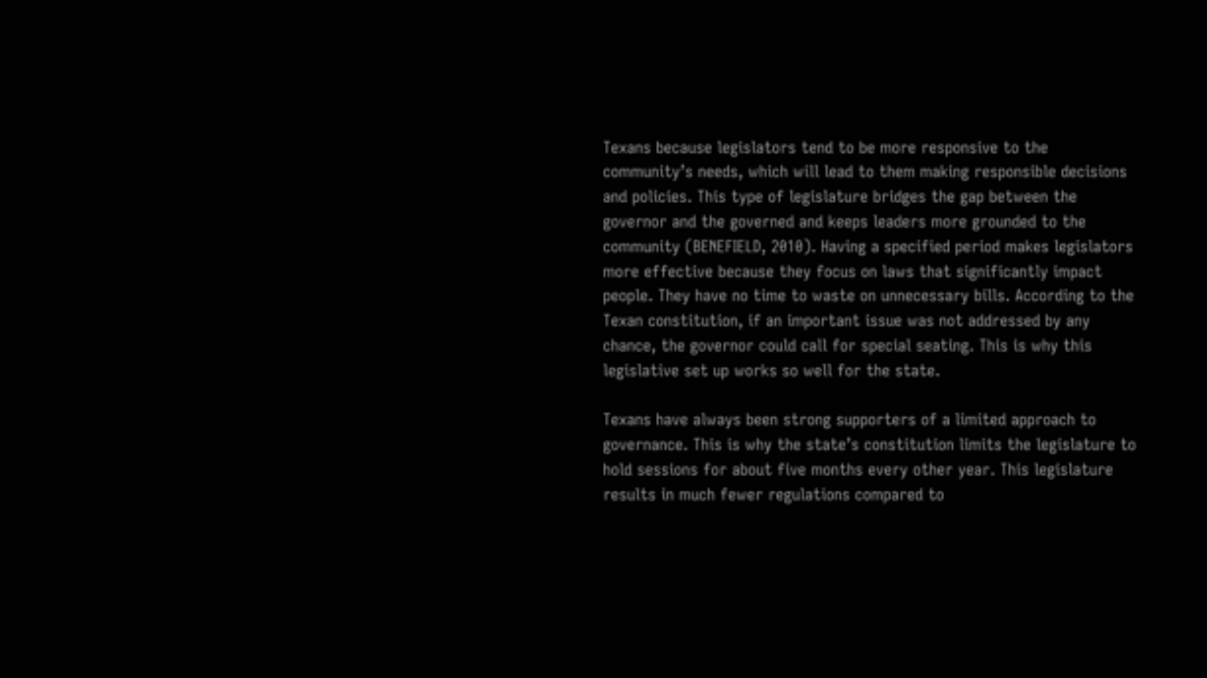Texans because legislators tend to be more responsive to the community’s needs, which will lead to them making responsible decisions and policies. This type of legislature bridges the gap between the governor and the governed and keeps leaders more grounded to the community (BENEFIELD, 2010). Having a specified period makes legislators more effective because they focus on laws that significantly impact people. They have no time to waste on unnecessary bills. According to the Texan constitution, if an important issue was not addressed by any chance, the governor could call for special seating. This is why this legislative set up works so well for the state.

Texans have always been strong supporters of a limited approach to governance. This is why the state’s constitution limits the legislature to hold sessions for about five months every other year. This legislature results in much fewer regulations compared to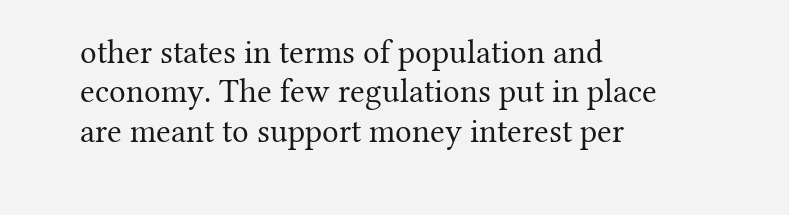other states in terms of population and economy. The few regulations put in place are meant to support money interest per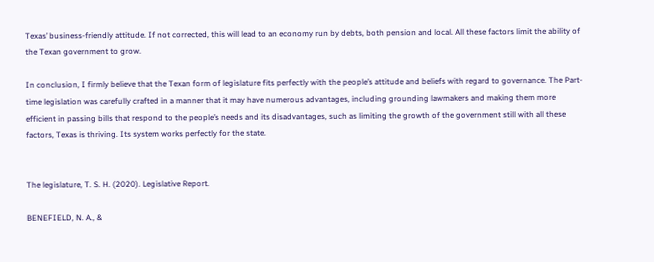Texas’ business-friendly attitude. If not corrected, this will lead to an economy run by debts, both pension and local. All these factors limit the ability of the Texan government to grow.

In conclusion, I firmly believe that the Texan form of legislature fits perfectly with the people’s attitude and beliefs with regard to governance. The Part-time legislation was carefully crafted in a manner that it may have numerous advantages, including grounding lawmakers and making them more efficient in passing bills that respond to the people’s needs and its disadvantages, such as limiting the growth of the government still with all these factors, Texas is thriving. Its system works perfectly for the state.


The legislature, T. S. H. (2020). Legislative Report.

BENEFIELD, N. A., &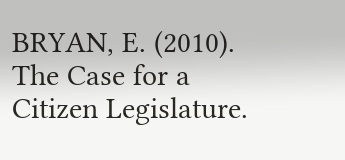BRYAN, E. (2010). The Case for a Citizen Legislature.